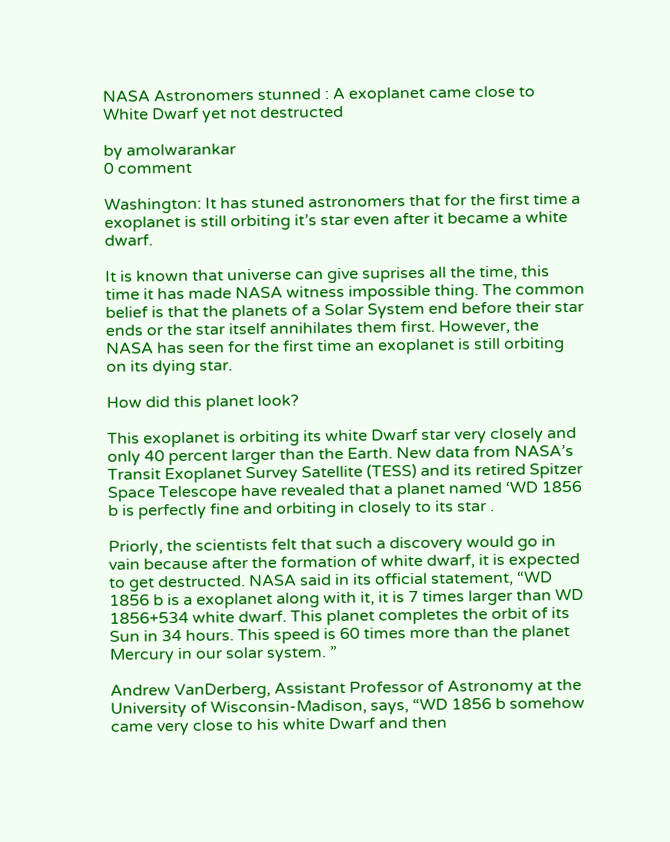NASA Astronomers stunned : A exoplanet came close to White Dwarf yet not destructed

by amolwarankar
0 comment

Washington: It has stuned astronomers that for the first time a exoplanet is still orbiting it’s star even after it became a white dwarf.

It is known that universe can give suprises all the time, this time it has made NASA witness impossible thing. The common belief is that the planets of a Solar System end before their star ends or the star itself annihilates them first. However, the NASA has seen for the first time an exoplanet is still orbiting on its dying star.

How did this planet look?

This exoplanet is orbiting its white Dwarf star very closely and only 40 percent larger than the Earth. New data from NASA’s Transit Exoplanet Survey Satellite (TESS) and its retired Spitzer Space Telescope have revealed that a planet named ‘WD 1856 b is perfectly fine and orbiting in closely to its star .

Priorly, the scientists felt that such a discovery would go in vain because after the formation of white dwarf, it is expected to get destructed. NASA said in its official statement, “WD 1856 b is a exoplanet along with it, it is 7 times larger than WD 1856+534 white dwarf. This planet completes the orbit of its Sun in 34 hours. This speed is 60 times more than the planet Mercury in our solar system. ”

Andrew VanDerberg, Assistant Professor of Astronomy at the University of Wisconsin-Madison, says, “WD 1856 b somehow came very close to his white Dwarf and then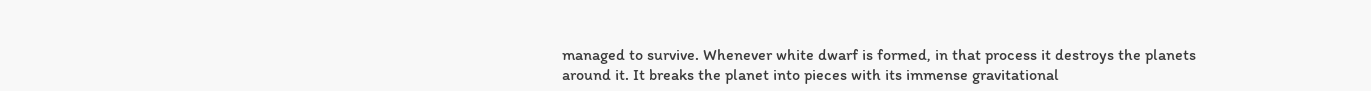managed to survive. Whenever white dwarf is formed, in that process it destroys the planets around it. It breaks the planet into pieces with its immense gravitational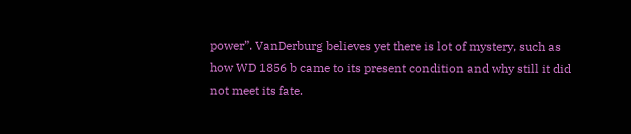power”. VanDerburg believes yet there is lot of mystery, such as how WD 1856 b came to its present condition and why still it did not meet its fate.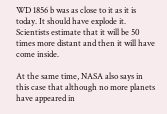WD 1856 b was as close to it as it is today. It should have explode it. Scientists estimate that it will be 50 times more distant and then it will have come inside.

At the same time, NASA also says in this case that although no more planets have appeared in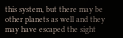this system, but there may be other planets as well and they may have escaped the sight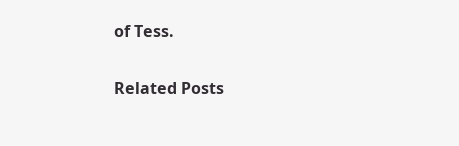of Tess.

Related Posts